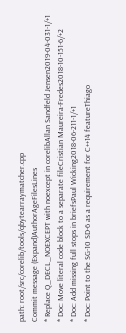path: root/src/corelib/tools/qbytearraymatcher.cpp
Commit message (Expand)AuthorAgeFilesLines
* Replace Q_DECL_NOEXCEPT with noexcept in corelibAllan Sandfeld Jensen2019-04-031-1/+1
* Doc: Move literal code block to a separate fileCristian Maureira-Fredes2018-10-151-6/+2
* Doc: Add missing full stops in briefsPaul Wicking2018-06-211-1/+1
* Doc: Point to the SG-10 SD-6 as a requirement for C++14 featureThiago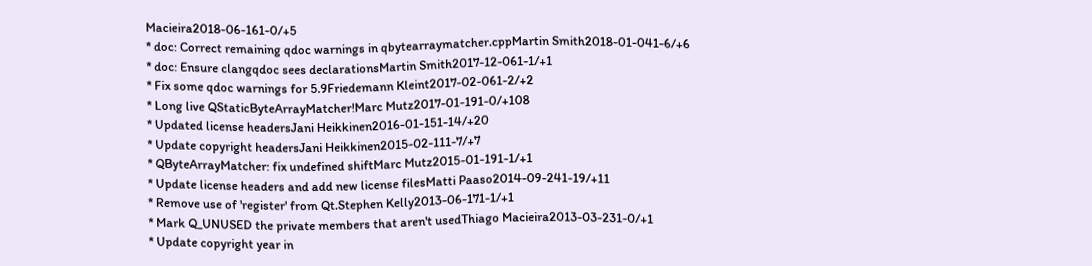Macieira2018-06-161-0/+5
* doc: Correct remaining qdoc warnings in qbytearraymatcher.cppMartin Smith2018-01-041-6/+6
* doc: Ensure clangqdoc sees declarationsMartin Smith2017-12-061-1/+1
* Fix some qdoc warnings for 5.9Friedemann Kleint2017-02-061-2/+2
* Long live QStaticByteArrayMatcher!Marc Mutz2017-01-191-0/+108
* Updated license headersJani Heikkinen2016-01-151-14/+20
* Update copyright headersJani Heikkinen2015-02-111-7/+7
* QByteArrayMatcher: fix undefined shiftMarc Mutz2015-01-191-1/+1
* Update license headers and add new license filesMatti Paaso2014-09-241-19/+11
* Remove use of 'register' from Qt.Stephen Kelly2013-06-171-1/+1
* Mark Q_UNUSED the private members that aren't usedThiago Macieira2013-03-231-0/+1
* Update copyright year in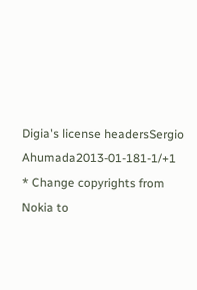Digia's license headersSergio Ahumada2013-01-181-1/+1
* Change copyrights from Nokia to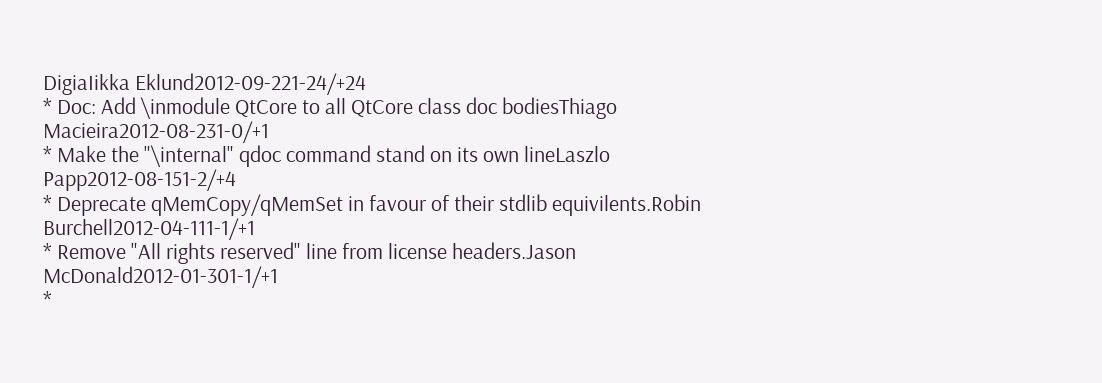DigiaIikka Eklund2012-09-221-24/+24
* Doc: Add \inmodule QtCore to all QtCore class doc bodiesThiago Macieira2012-08-231-0/+1
* Make the "\internal" qdoc command stand on its own lineLaszlo Papp2012-08-151-2/+4
* Deprecate qMemCopy/qMemSet in favour of their stdlib equivilents.Robin Burchell2012-04-111-1/+1
* Remove "All rights reserved" line from license headers.Jason McDonald2012-01-301-1/+1
*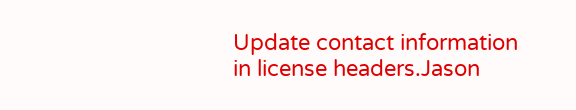Update contact information in license headers.Jason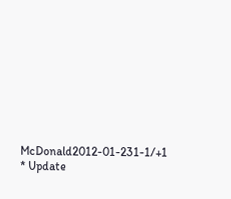McDonald2012-01-231-1/+1
* Update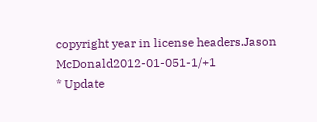copyright year in license headers.Jason McDonald2012-01-051-1/+1
* Update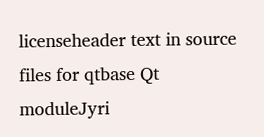licenseheader text in source files for qtbase Qt moduleJyri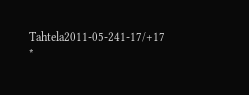Tahtela2011-05-241-17/+17
*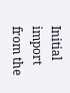Initial import from the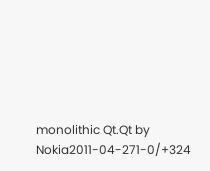monolithic Qt.Qt by Nokia2011-04-271-0/+324